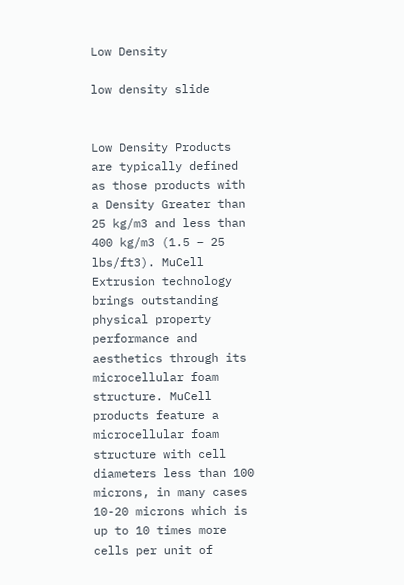Low Density

low density slide


Low Density Products are typically defined as those products with a Density Greater than 25 kg/m3 and less than 400 kg/m3 (1.5 – 25 lbs/ft3). MuCell Extrusion technology brings outstanding physical property performance and aesthetics through its microcellular foam structure. MuCell products feature a microcellular foam structure with cell diameters less than 100 microns, in many cases 10-20 microns which is up to 10 times more cells per unit of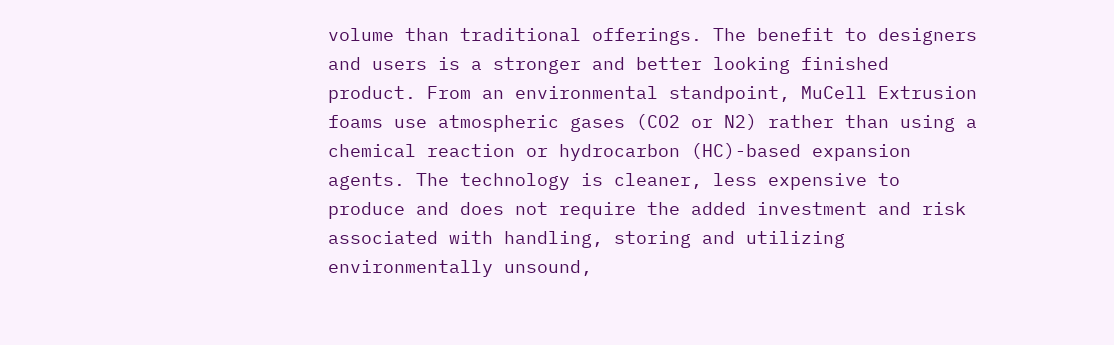volume than traditional offerings. The benefit to designers and users is a stronger and better looking finished product. From an environmental standpoint, MuCell Extrusion foams use atmospheric gases (CO2 or N2) rather than using a chemical reaction or hydrocarbon (HC)-based expansion agents. The technology is cleaner, less expensive to produce and does not require the added investment and risk associated with handling, storing and utilizing environmentally unsound,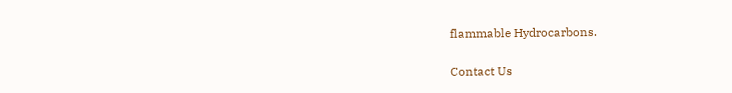flammable Hydrocarbons.

Contact Us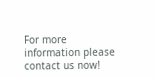For more information please contact us now!